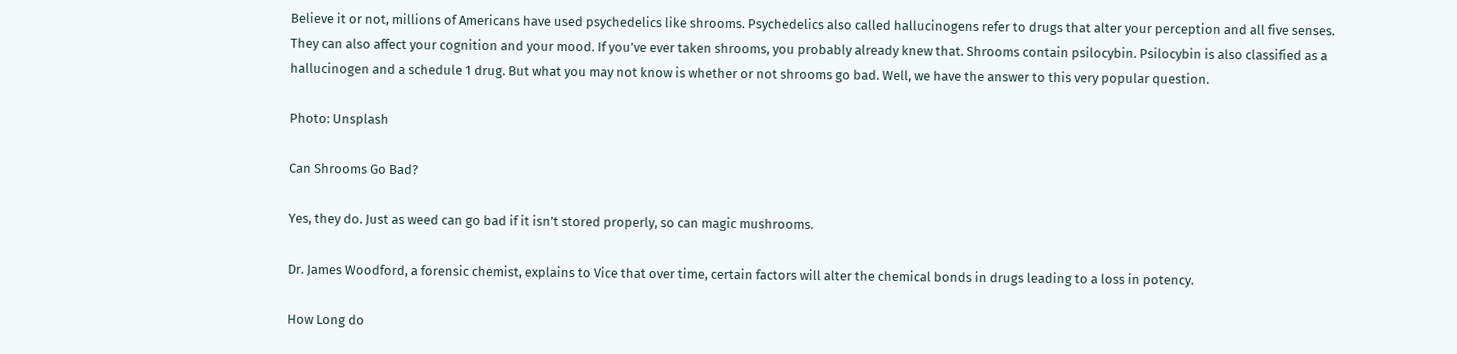Believe it or not, millions of Americans have used psychedelics like shrooms. Psychedelics also called hallucinogens refer to drugs that alter your perception and all five senses. They can also affect your cognition and your mood. If you’ve ever taken shrooms, you probably already knew that. Shrooms contain psilocybin. Psilocybin is also classified as a hallucinogen and a schedule 1 drug. But what you may not know is whether or not shrooms go bad. Well, we have the answer to this very popular question.

Photo: Unsplash

Can Shrooms Go Bad?

Yes, they do. Just as weed can go bad if it isn’t stored properly, so can magic mushrooms.

Dr. James Woodford, a forensic chemist, explains to Vice that over time, certain factors will alter the chemical bonds in drugs leading to a loss in potency.

How Long do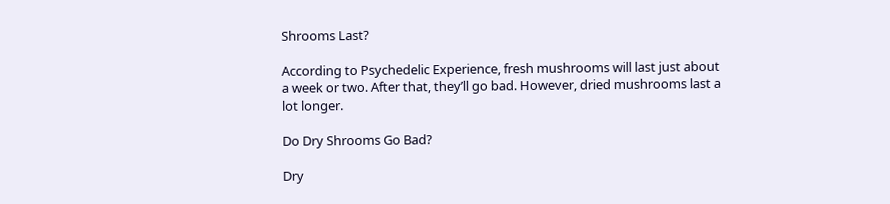Shrooms Last?

According to Psychedelic Experience, fresh mushrooms will last just about a week or two. After that, they’ll go bad. However, dried mushrooms last a lot longer.

Do Dry Shrooms Go Bad?

Dry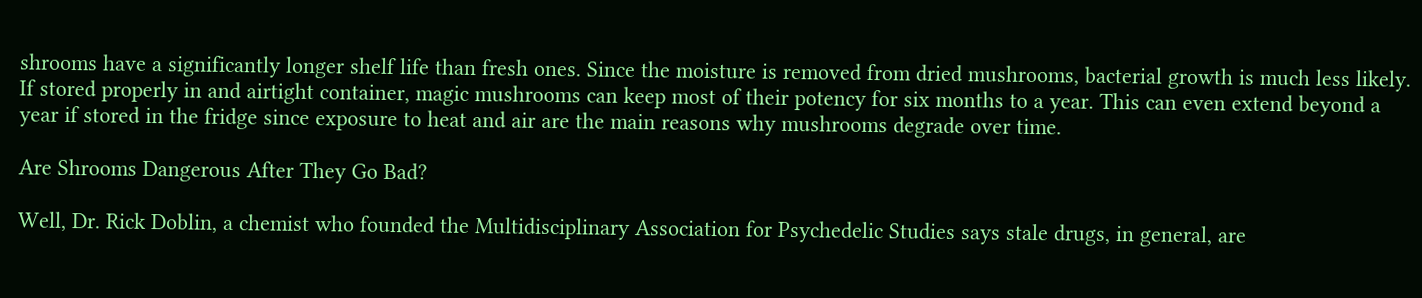shrooms have a significantly longer shelf life than fresh ones. Since the moisture is removed from dried mushrooms, bacterial growth is much less likely. If stored properly in and airtight container, magic mushrooms can keep most of their potency for six months to a year. This can even extend beyond a year if stored in the fridge since exposure to heat and air are the main reasons why mushrooms degrade over time.

Are Shrooms Dangerous After They Go Bad?

Well, Dr. Rick Doblin, a chemist who founded the Multidisciplinary Association for Psychedelic Studies says stale drugs, in general, are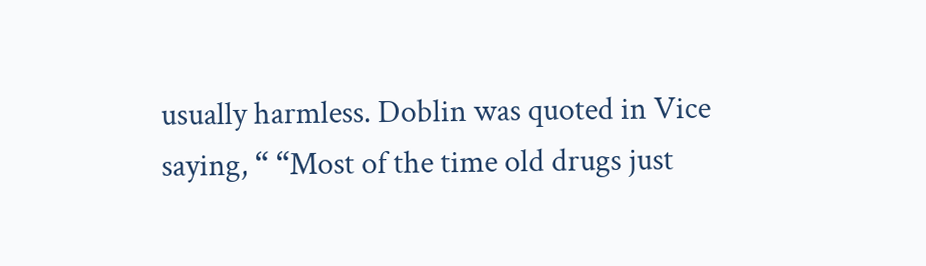usually harmless. Doblin was quoted in Vice saying, “ “Most of the time old drugs just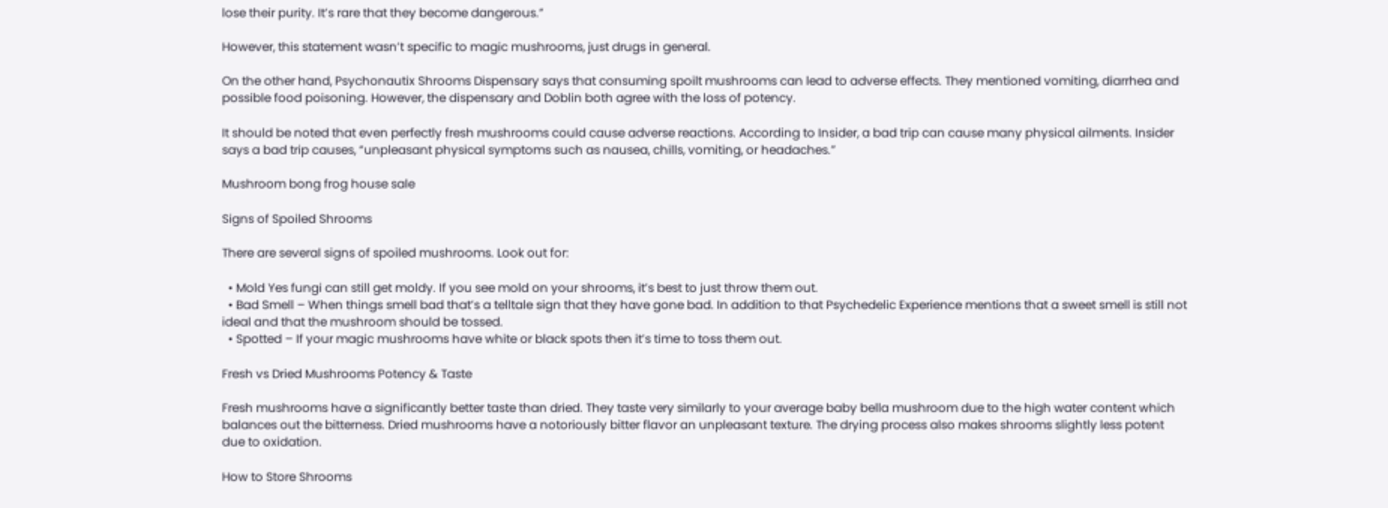lose their purity. It’s rare that they become dangerous.”

However, this statement wasn’t specific to magic mushrooms, just drugs in general.

On the other hand, Psychonautix Shrooms Dispensary says that consuming spoilt mushrooms can lead to adverse effects. They mentioned vomiting, diarrhea and possible food poisoning. However, the dispensary and Doblin both agree with the loss of potency.

It should be noted that even perfectly fresh mushrooms could cause adverse reactions. According to Insider, a bad trip can cause many physical ailments. Insider says a bad trip causes, “unpleasant physical symptoms such as nausea, chills, vomiting, or headaches.”

Mushroom bong frog house sale

Signs of Spoiled Shrooms

There are several signs of spoiled mushrooms. Look out for:

  • Mold Yes fungi can still get moldy. If you see mold on your shrooms, it’s best to just throw them out.
  • Bad Smell – When things smell bad that’s a telltale sign that they have gone bad. In addition to that Psychedelic Experience mentions that a sweet smell is still not ideal and that the mushroom should be tossed.
  • Spotted – If your magic mushrooms have white or black spots then it’s time to toss them out.

Fresh vs Dried Mushrooms Potency & Taste

Fresh mushrooms have a significantly better taste than dried. They taste very similarly to your average baby bella mushroom due to the high water content which balances out the bitterness. Dried mushrooms have a notoriously bitter flavor an unpleasant texture. The drying process also makes shrooms slightly less potent due to oxidation.

How to Store Shrooms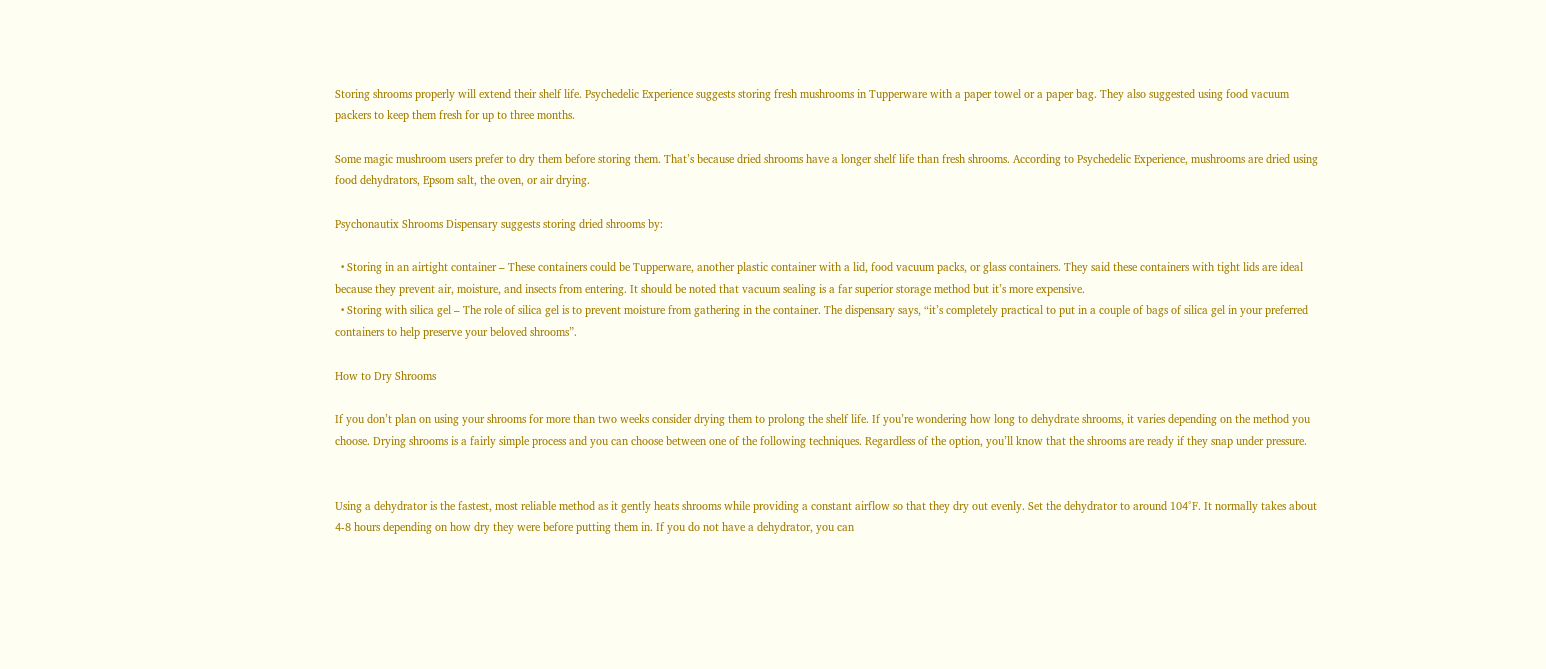Storing shrooms properly will extend their shelf life. Psychedelic Experience suggests storing fresh mushrooms in Tupperware with a paper towel or a paper bag. They also suggested using food vacuum packers to keep them fresh for up to three months.

Some magic mushroom users prefer to dry them before storing them. That’s because dried shrooms have a longer shelf life than fresh shrooms. According to Psychedelic Experience, mushrooms are dried using food dehydrators, Epsom salt, the oven, or air drying.

Psychonautix Shrooms Dispensary suggests storing dried shrooms by:

  • Storing in an airtight container – These containers could be Tupperware, another plastic container with a lid, food vacuum packs, or glass containers. They said these containers with tight lids are ideal because they prevent air, moisture, and insects from entering. It should be noted that vacuum sealing is a far superior storage method but it’s more expensive.
  • Storing with silica gel – The role of silica gel is to prevent moisture from gathering in the container. The dispensary says, “it’s completely practical to put in a couple of bags of silica gel in your preferred containers to help preserve your beloved shrooms”.

How to Dry Shrooms

If you don’t plan on using your shrooms for more than two weeks consider drying them to prolong the shelf life. If you’re wondering how long to dehydrate shrooms, it varies depending on the method you choose. Drying shrooms is a fairly simple process and you can choose between one of the following techniques. Regardless of the option, you’ll know that the shrooms are ready if they snap under pressure.


Using a dehydrator is the fastest, most reliable method as it gently heats shrooms while providing a constant airflow so that they dry out evenly. Set the dehydrator to around 104°F. It normally takes about 4-8 hours depending on how dry they were before putting them in. If you do not have a dehydrator, you can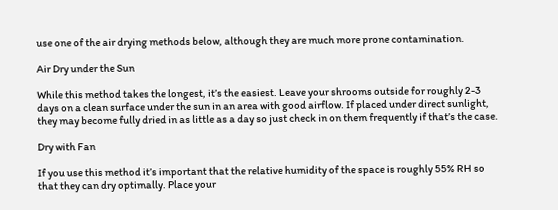use one of the air drying methods below, although they are much more prone contamination.

Air Dry under the Sun

While this method takes the longest, it’s the easiest. Leave your shrooms outside for roughly 2-3 days on a clean surface under the sun in an area with good airflow. If placed under direct sunlight, they may become fully dried in as little as a day so just check in on them frequently if that’s the case.

Dry with Fan

If you use this method it’s important that the relative humidity of the space is roughly 55% RH so that they can dry optimally. Place your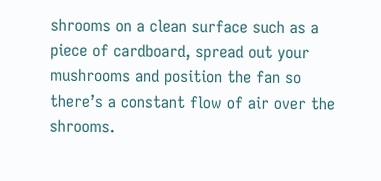shrooms on a clean surface such as a piece of cardboard, spread out your mushrooms and position the fan so there’s a constant flow of air over the shrooms.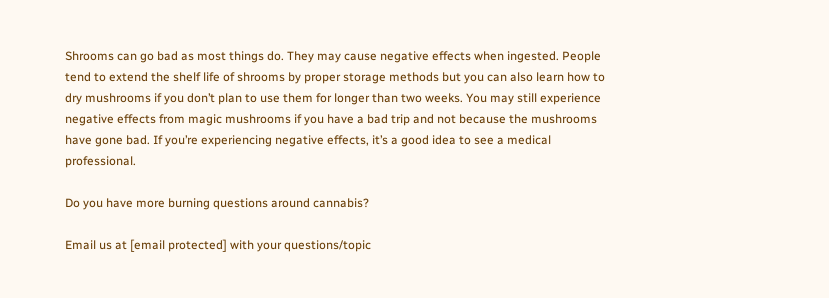Shrooms can go bad as most things do. They may cause negative effects when ingested. People tend to extend the shelf life of shrooms by proper storage methods but you can also learn how to dry mushrooms if you don’t plan to use them for longer than two weeks. You may still experience negative effects from magic mushrooms if you have a bad trip and not because the mushrooms have gone bad. If you’re experiencing negative effects, it’s a good idea to see a medical professional.

Do you have more burning questions around cannabis?

Email us at [email protected] with your questions/topic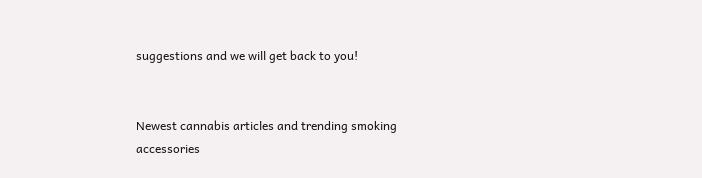suggestions and we will get back to you!


Newest cannabis articles and trending smoking accessories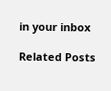in your inbox

Related Posts